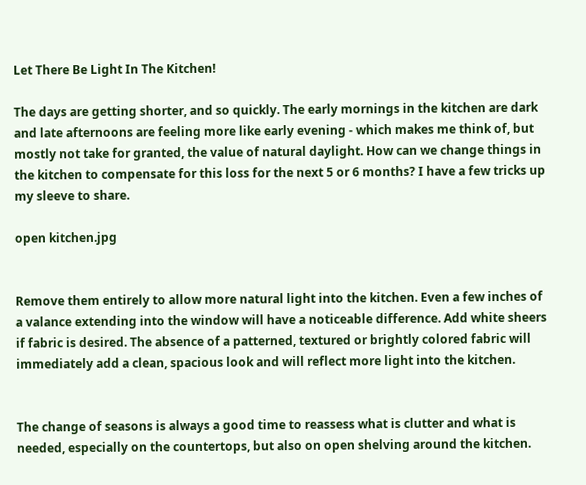Let There Be Light In The Kitchen!

The days are getting shorter, and so quickly. The early mornings in the kitchen are dark and late afternoons are feeling more like early evening - which makes me think of, but mostly not take for granted, the value of natural daylight. How can we change things in the kitchen to compensate for this loss for the next 5 or 6 months? I have a few tricks up my sleeve to share.

open kitchen.jpg


Remove them entirely to allow more natural light into the kitchen. Even a few inches of a valance extending into the window will have a noticeable difference. Add white sheers if fabric is desired. The absence of a patterned, textured or brightly colored fabric will immediately add a clean, spacious look and will reflect more light into the kitchen.


The change of seasons is always a good time to reassess what is clutter and what is needed, especially on the countertops, but also on open shelving around the kitchen.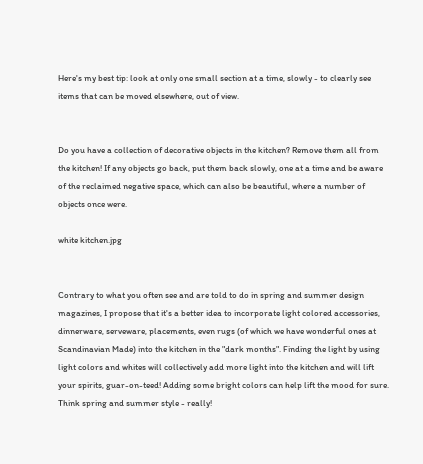Here's my best tip: look at only one small section at a time, slowly - to clearly see items that can be moved elsewhere, out of view.


Do you have a collection of decorative objects in the kitchen? Remove them all from the kitchen! If any objects go back, put them back slowly, one at a time and be aware of the reclaimed negative space, which can also be beautiful, where a number of objects once were.

white kitchen.jpg


Contrary to what you often see and are told to do in spring and summer design magazines, I propose that it's a better idea to incorporate light colored accessories, dinnerware, serveware, placements, even rugs (of which we have wonderful ones at Scandinavian Made) into the kitchen in the "dark months". Finding the light by using light colors and whites will collectively add more light into the kitchen and will lift your spirits, guar-on-teed! Adding some bright colors can help lift the mood for sure. Think spring and summer style - really!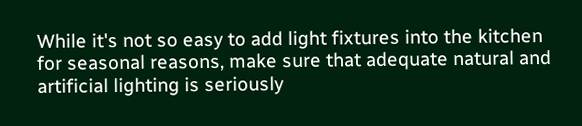While it's not so easy to add light fixtures into the kitchen for seasonal reasons, make sure that adequate natural and artificial lighting is seriously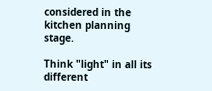considered in the kitchen planning stage.

Think "light" in all its different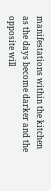manifestations within the kitchen as the days become darker and the opposite will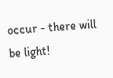occur - there will be light!